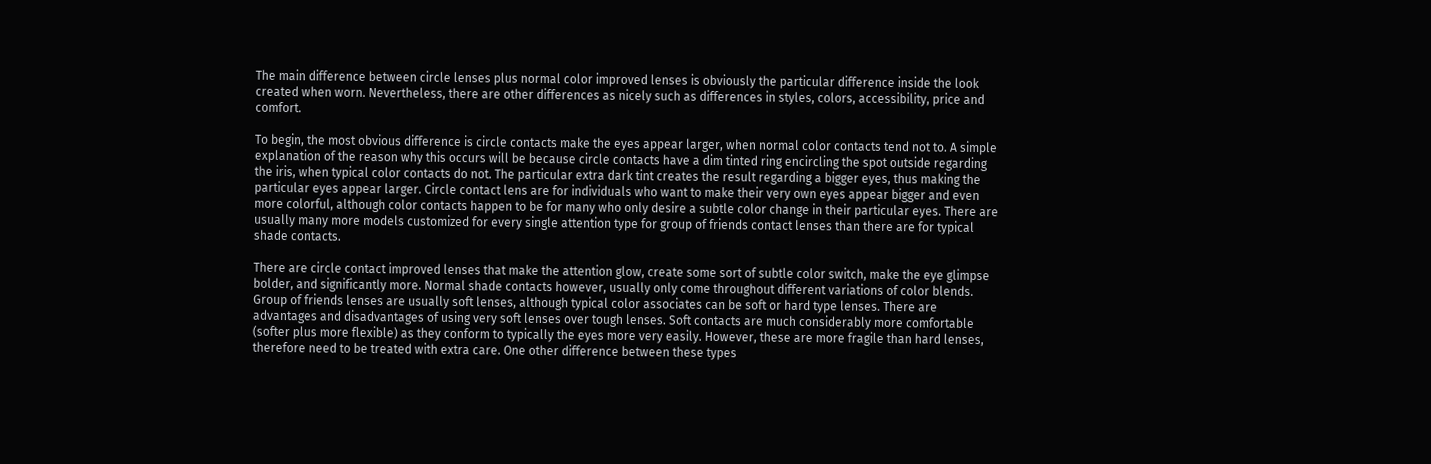The main difference between circle lenses plus normal color improved lenses is obviously the particular difference inside the look created when worn. Nevertheless, there are other differences as nicely such as differences in styles, colors, accessibility, price and comfort.

To begin, the most obvious difference is circle contacts make the eyes appear larger, when normal color contacts tend not to. A simple explanation of the reason why this occurs will be because circle contacts have a dim tinted ring encircling the spot outside regarding the iris, when typical color contacts do not. The particular extra dark tint creates the result regarding a bigger eyes, thus making the particular eyes appear larger. Circle contact lens are for individuals who want to make their very own eyes appear bigger and even more colorful, although color contacts happen to be for many who only desire a subtle color change in their particular eyes. There are usually many more models customized for every single attention type for group of friends contact lenses than there are for typical shade contacts.

There are circle contact improved lenses that make the attention glow, create some sort of subtle color switch, make the eye glimpse bolder, and significantly more. Normal shade contacts however, usually only come throughout different variations of color blends. Group of friends lenses are usually soft lenses, although typical color associates can be soft or hard type lenses. There are advantages and disadvantages of using very soft lenses over tough lenses. Soft contacts are much considerably more comfortable (softer plus more flexible) as they conform to typically the eyes more very easily. However, these are more fragile than hard lenses, therefore need to be treated with extra care. One other difference between these types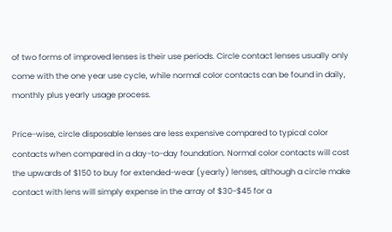of two forms of improved lenses is their use periods. Circle contact lenses usually only come with the one year use cycle, while normal color contacts can be found in daily, monthly plus yearly usage process.

Price-wise, circle disposable lenses are less expensive compared to typical color contacts when compared in a day-to-day foundation. Normal color contacts will cost the upwards of $150 to buy for extended-wear (yearly) lenses, although a circle make contact with lens will simply expense in the array of $30-$45 for a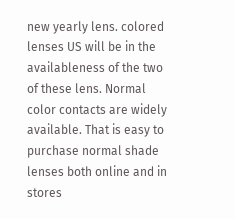new yearly lens. colored lenses US will be in the availableness of the two of these lens. Normal color contacts are widely available. That is easy to purchase normal shade lenses both online and in stores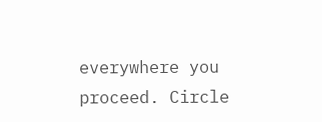everywhere you proceed. Circle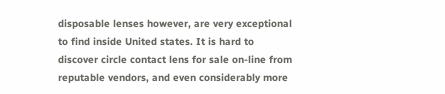disposable lenses however, are very exceptional to find inside United states. It is hard to discover circle contact lens for sale on-line from reputable vendors, and even considerably more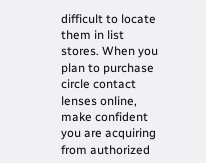difficult to locate them in list stores. When you plan to purchase circle contact lenses online, make confident you are acquiring from authorized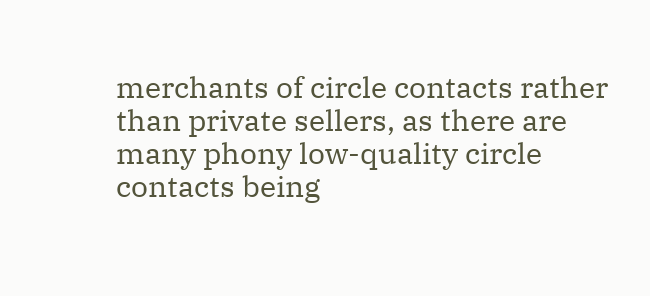merchants of circle contacts rather than private sellers, as there are many phony low-quality circle contacts being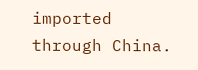imported through China.